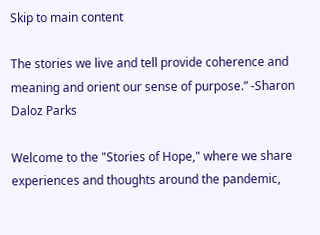Skip to main content

The stories we live and tell provide coherence and meaning and orient our sense of purpose.” -Sharon Daloz Parks

Welcome to the "Stories of Hope," where we share experiences and thoughts around the pandemic,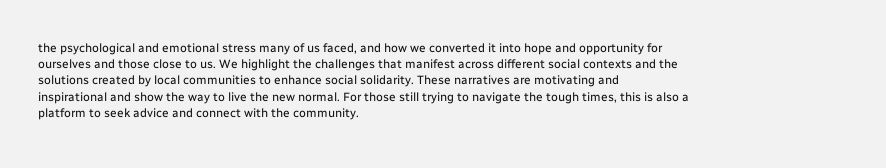the psychological and emotional stress many of us faced, and how we converted it into hope and opportunity for ourselves and those close to us. We highlight the challenges that manifest across different social contexts and the solutions created by local communities to enhance social solidarity. These narratives are motivating and inspirational and show the way to live the new normal. For those still trying to navigate the tough times, this is also a platform to seek advice and connect with the community.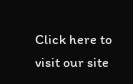Click here to visit our site